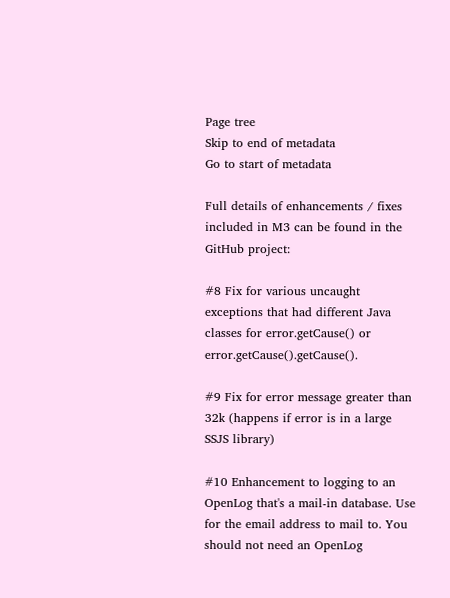Page tree
Skip to end of metadata
Go to start of metadata

Full details of enhancements / fixes included in M3 can be found in the GitHub project:

#8 Fix for various uncaught exceptions that had different Java classes for error.getCause() or error.getCause().getCause().

#9 Fix for error message greater than 32k (happens if error is in a large SSJS library)

#10 Enhancement to logging to an OpenLog that's a mail-in database. Use for the email address to mail to. You should not need an OpenLog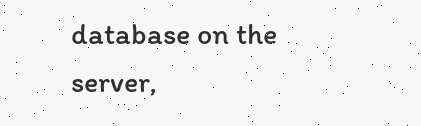database on the server,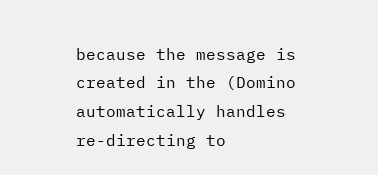because the message is created in the (Domino automatically handles re-directing to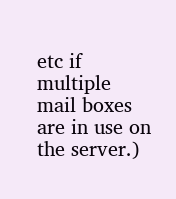etc if multiple mail boxes are in use on the server.)